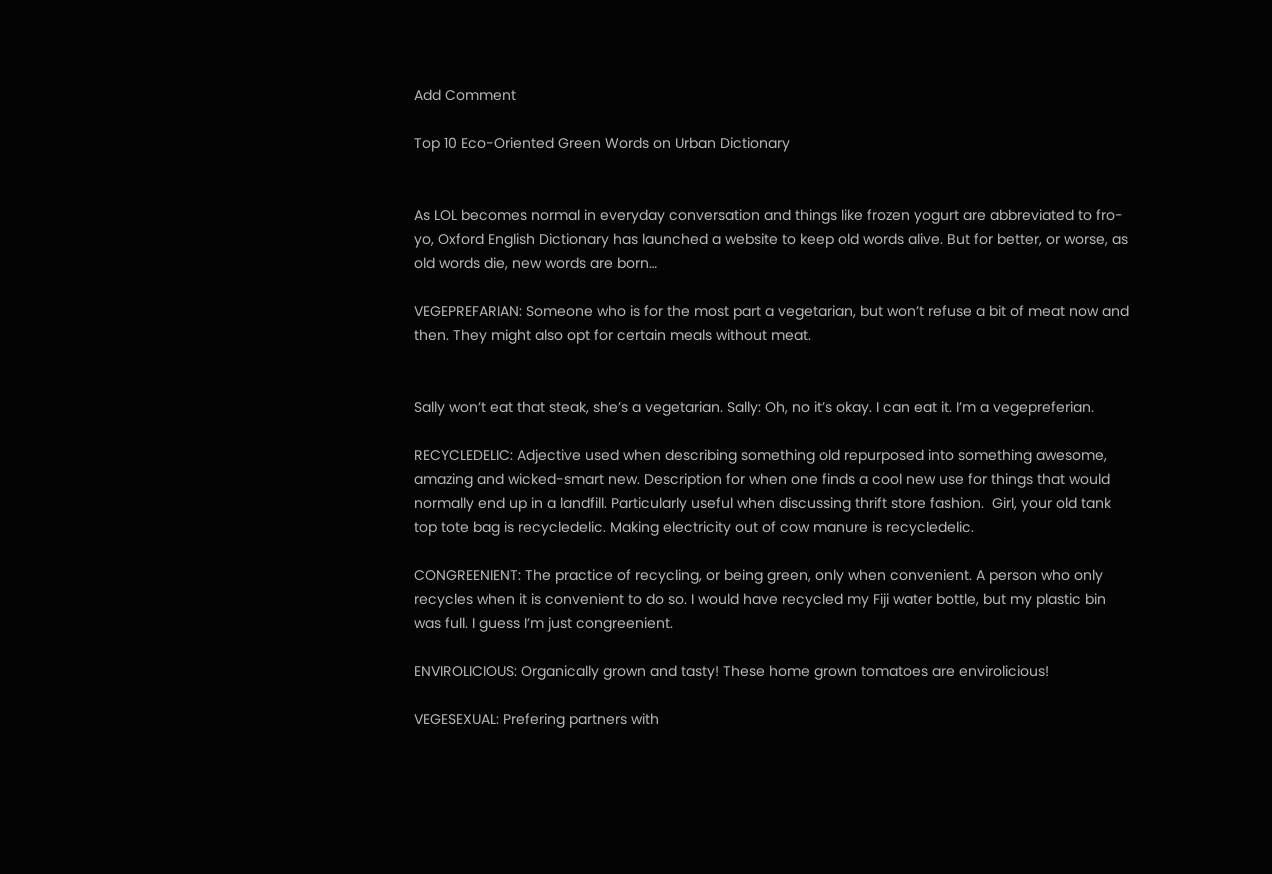Add Comment

Top 10 Eco-Oriented Green Words on Urban Dictionary


As LOL becomes normal in everyday conversation and things like frozen yogurt are abbreviated to fro-yo, Oxford English Dictionary has launched a website to keep old words alive. But for better, or worse, as old words die, new words are born…

VEGEPREFARIAN: Someone who is for the most part a vegetarian, but won’t refuse a bit of meat now and then. They might also opt for certain meals without meat.


Sally won’t eat that steak, she’s a vegetarian. Sally: Oh, no it’s okay. I can eat it. I’m a vegepreferian.

RECYCLEDELIC: Adjective used when describing something old repurposed into something awesome, amazing and wicked-smart new. Description for when one finds a cool new use for things that would normally end up in a landfill. Particularly useful when discussing thrift store fashion.  Girl, your old tank top tote bag is recycledelic. Making electricity out of cow manure is recycledelic.

CONGREENIENT: The practice of recycling, or being green, only when convenient. A person who only recycles when it is convenient to do so. I would have recycled my Fiji water bottle, but my plastic bin was full. I guess I’m just congreenient.

ENVIROLICIOUS: Organically grown and tasty! These home grown tomatoes are envirolicious!

VEGESEXUAL: Prefering partners with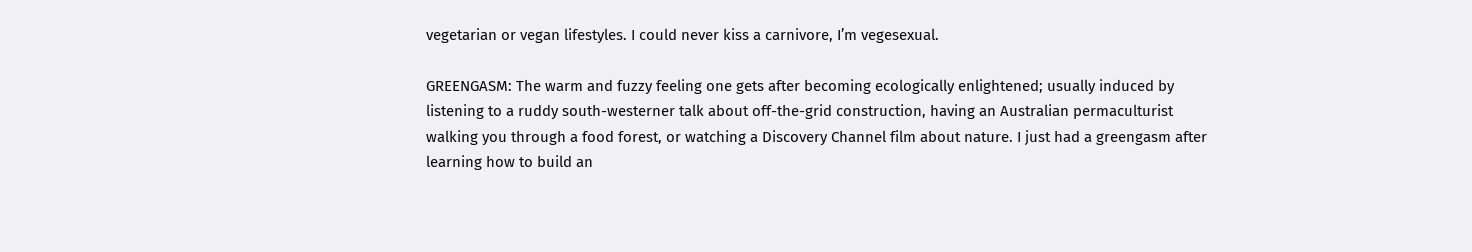vegetarian or vegan lifestyles. I could never kiss a carnivore, I’m vegesexual.

GREENGASM: The warm and fuzzy feeling one gets after becoming ecologically enlightened; usually induced by listening to a ruddy south-westerner talk about off-the-grid construction, having an Australian permaculturist walking you through a food forest, or watching a Discovery Channel film about nature. I just had a greengasm after learning how to build an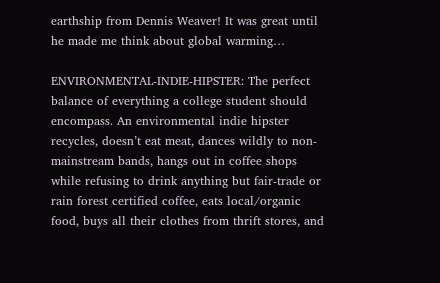earthship from Dennis Weaver! It was great until he made me think about global warming…

ENVIRONMENTAL-INDIE-HIPSTER: The perfect balance of everything a college student should encompass. An environmental indie hipster recycles, doesn’t eat meat, dances wildly to non-mainstream bands, hangs out in coffee shops while refusing to drink anything but fair-trade or rain forest certified coffee, eats local/organic food, buys all their clothes from thrift stores, and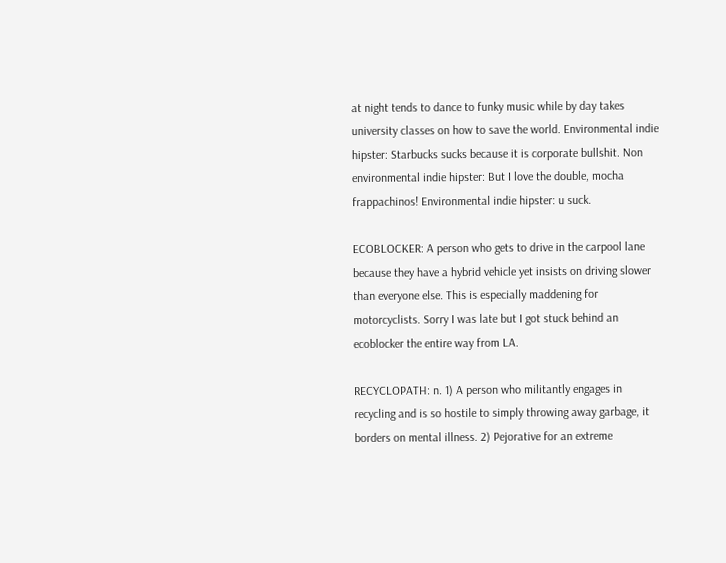at night tends to dance to funky music while by day takes university classes on how to save the world. Environmental indie hipster: Starbucks sucks because it is corporate bullshit. Non environmental indie hipster: But I love the double, mocha frappachinos! Environmental indie hipster: u suck.

ECOBLOCKER: A person who gets to drive in the carpool lane because they have a hybrid vehicle yet insists on driving slower than everyone else. This is especially maddening for motorcyclists. Sorry I was late but I got stuck behind an ecoblocker the entire way from LA.

RECYCLOPATH: n. 1) A person who militantly engages in recycling and is so hostile to simply throwing away garbage, it borders on mental illness. 2) Pejorative for an extreme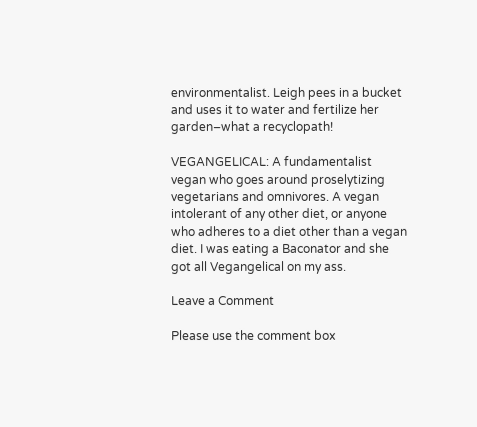environmentalist. Leigh pees in a bucket and uses it to water and fertilize her garden–what a recyclopath!

VEGANGELICAL: A fundamentalist vegan who goes around proselytizing vegetarians and omnivores. A vegan intolerant of any other diet, or anyone who adheres to a diet other than a vegan diet. I was eating a Baconator and she got all Vegangelical on my ass.

Leave a Comment

Please use the comment box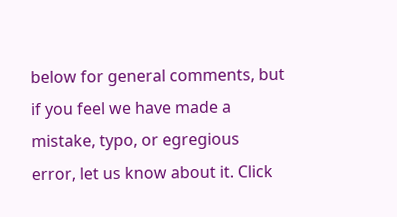below for general comments, but if you feel we have made a mistake, typo, or egregious error, let us know about it. Click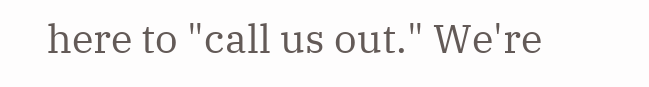here to "call us out." We're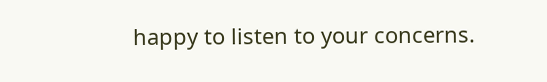happy to listen to your concerns.